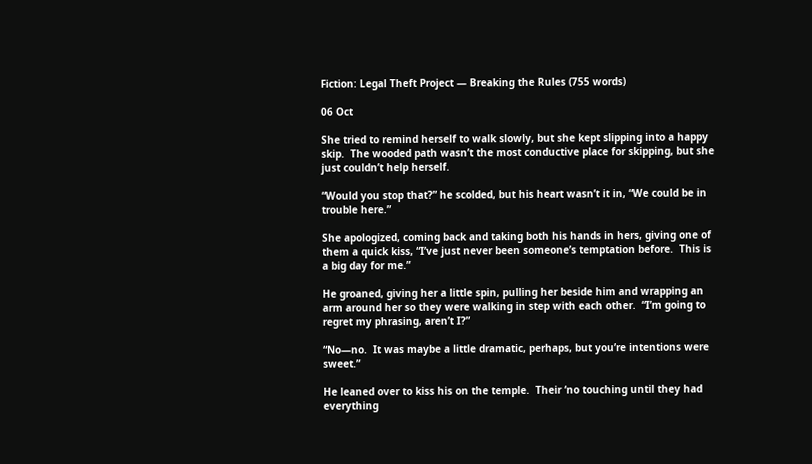Fiction: Legal Theft Project — Breaking the Rules (755 words)

06 Oct

She tried to remind herself to walk slowly, but she kept slipping into a happy skip.  The wooded path wasn’t the most conductive place for skipping, but she just couldn’t help herself.

“Would you stop that?” he scolded, but his heart wasn’t it in, “We could be in trouble here.”

She apologized, coming back and taking both his hands in hers, giving one of them a quick kiss, “I’ve just never been someone’s temptation before.  This is a big day for me.”

He groaned, giving her a little spin, pulling her beside him and wrapping an arm around her so they were walking in step with each other.  “I’m going to regret my phrasing, aren’t I?”

“No—no.  It was maybe a little dramatic, perhaps, but you’re intentions were sweet.”

He leaned over to kiss his on the temple.  Their ‘no touching until they had everything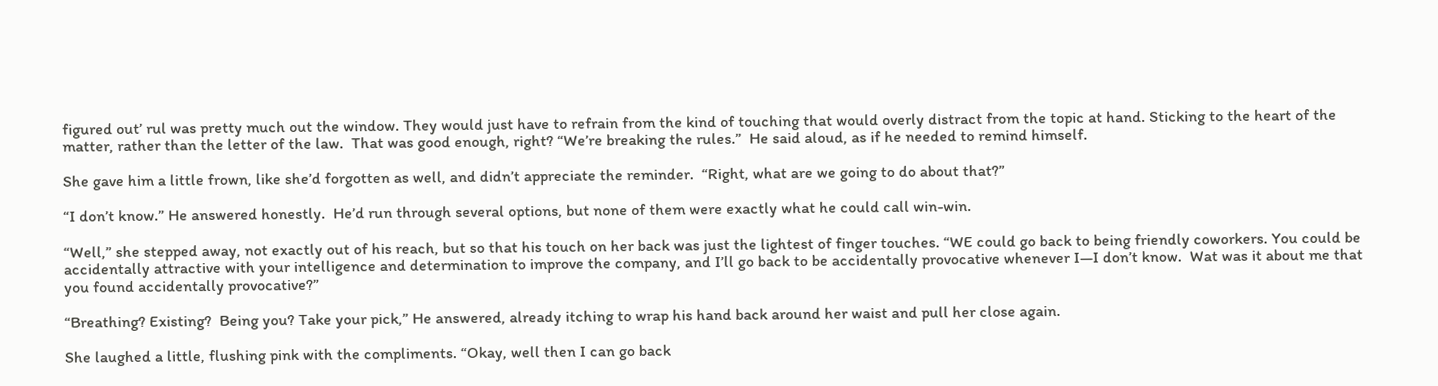figured out’ rul was pretty much out the window. They would just have to refrain from the kind of touching that would overly distract from the topic at hand. Sticking to the heart of the matter, rather than the letter of the law.  That was good enough, right? “We’re breaking the rules.”  He said aloud, as if he needed to remind himself.

She gave him a little frown, like she’d forgotten as well, and didn’t appreciate the reminder.  “Right, what are we going to do about that?”

“I don’t know.” He answered honestly.  He’d run through several options, but none of them were exactly what he could call win-win.

“Well,” she stepped away, not exactly out of his reach, but so that his touch on her back was just the lightest of finger touches. “WE could go back to being friendly coworkers. You could be accidentally attractive with your intelligence and determination to improve the company, and I’ll go back to be accidentally provocative whenever I—I don’t know.  Wat was it about me that you found accidentally provocative?”

“Breathing? Existing?  Being you? Take your pick,” He answered, already itching to wrap his hand back around her waist and pull her close again.

She laughed a little, flushing pink with the compliments. “Okay, well then I can go back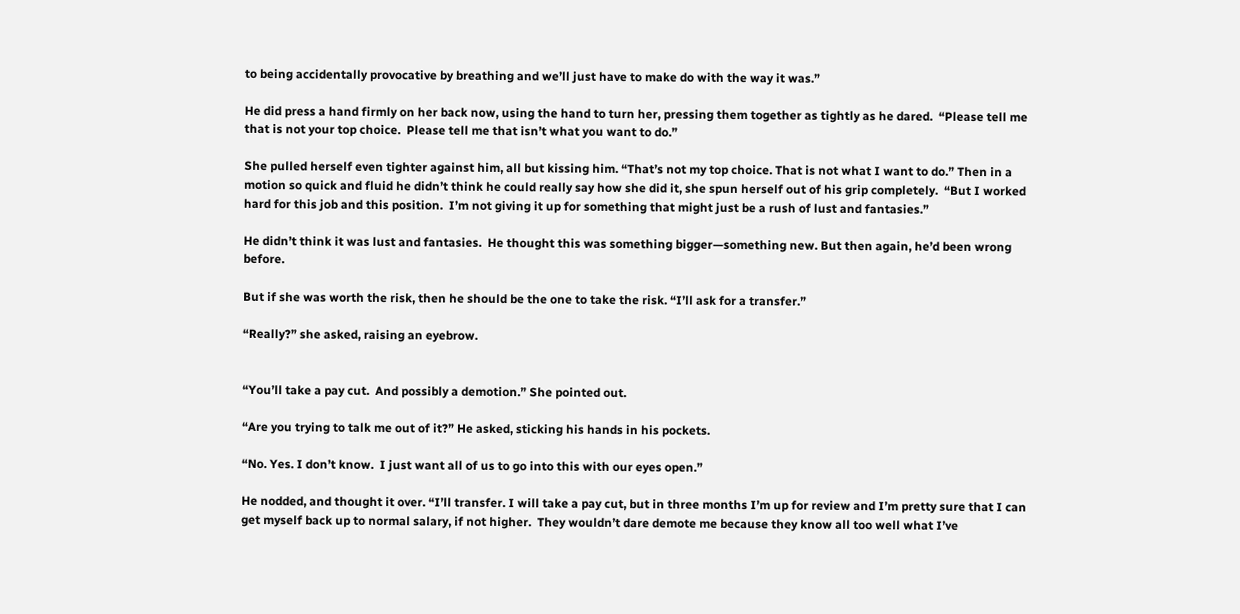to being accidentally provocative by breathing and we’ll just have to make do with the way it was.”

He did press a hand firmly on her back now, using the hand to turn her, pressing them together as tightly as he dared.  “Please tell me that is not your top choice.  Please tell me that isn’t what you want to do.”

She pulled herself even tighter against him, all but kissing him. “That’s not my top choice. That is not what I want to do.” Then in a motion so quick and fluid he didn’t think he could really say how she did it, she spun herself out of his grip completely.  “But I worked hard for this job and this position.  I’m not giving it up for something that might just be a rush of lust and fantasies.”

He didn’t think it was lust and fantasies.  He thought this was something bigger—something new. But then again, he’d been wrong before.

But if she was worth the risk, then he should be the one to take the risk. “I’ll ask for a transfer.”

“Really?” she asked, raising an eyebrow.


“You’ll take a pay cut.  And possibly a demotion.” She pointed out.

“Are you trying to talk me out of it?” He asked, sticking his hands in his pockets.

“No. Yes. I don’t know.  I just want all of us to go into this with our eyes open.”

He nodded, and thought it over. “I’ll transfer. I will take a pay cut, but in three months I’m up for review and I’m pretty sure that I can get myself back up to normal salary, if not higher.  They wouldn’t dare demote me because they know all too well what I’ve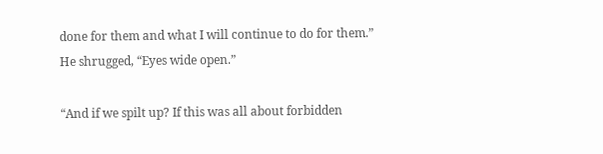done for them and what I will continue to do for them.” He shrugged, “Eyes wide open.”

“And if we spilt up? If this was all about forbidden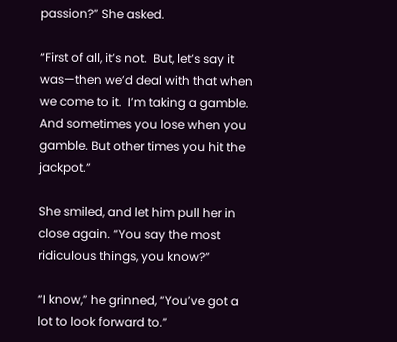passion?” She asked.

“First of all, it’s not.  But, let’s say it was—then we’d deal with that when we come to it.  I’m taking a gamble. And sometimes you lose when you gamble. But other times you hit the jackpot.”

She smiled, and let him pull her in close again. “You say the most ridiculous things, you know?”

“I know,” he grinned, “You’ve got a lot to look forward to.”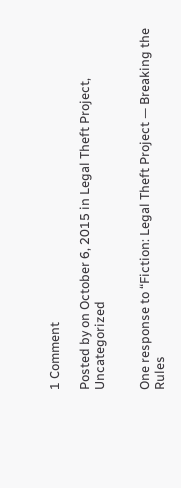1 Comment

Posted by on October 6, 2015 in Legal Theft Project, Uncategorized


One response to “Fiction: Legal Theft Project — Breaking the Rules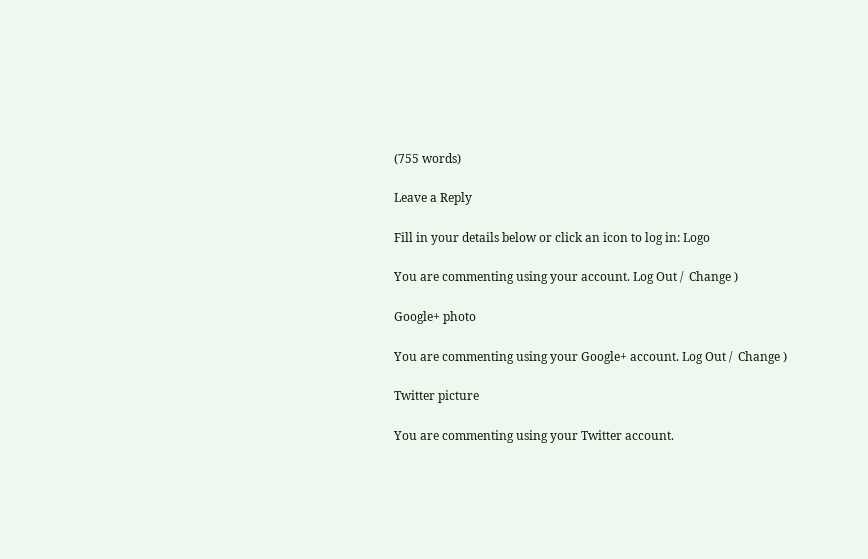(755 words)

Leave a Reply

Fill in your details below or click an icon to log in: Logo

You are commenting using your account. Log Out /  Change )

Google+ photo

You are commenting using your Google+ account. Log Out /  Change )

Twitter picture

You are commenting using your Twitter account.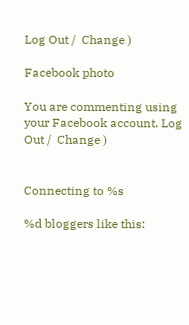Log Out /  Change )

Facebook photo

You are commenting using your Facebook account. Log Out /  Change )


Connecting to %s

%d bloggers like this: